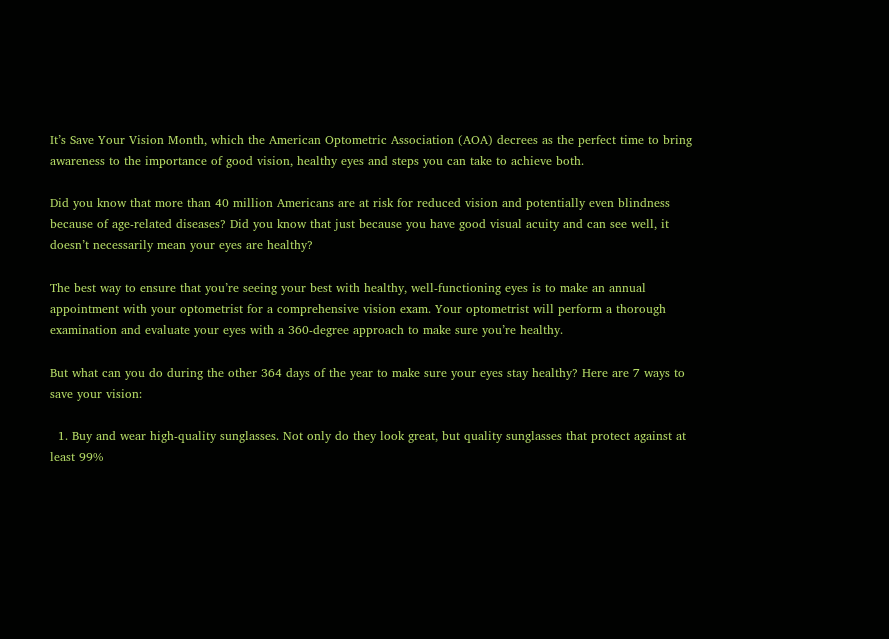It’s Save Your Vision Month, which the American Optometric Association (AOA) decrees as the perfect time to bring awareness to the importance of good vision, healthy eyes and steps you can take to achieve both.

Did you know that more than 40 million Americans are at risk for reduced vision and potentially even blindness because of age-related diseases? Did you know that just because you have good visual acuity and can see well, it doesn’t necessarily mean your eyes are healthy?

The best way to ensure that you’re seeing your best with healthy, well-functioning eyes is to make an annual appointment with your optometrist for a comprehensive vision exam. Your optometrist will perform a thorough examination and evaluate your eyes with a 360-degree approach to make sure you’re healthy.

But what can you do during the other 364 days of the year to make sure your eyes stay healthy? Here are 7 ways to save your vision:

  1. Buy and wear high-quality sunglasses. Not only do they look great, but quality sunglasses that protect against at least 99%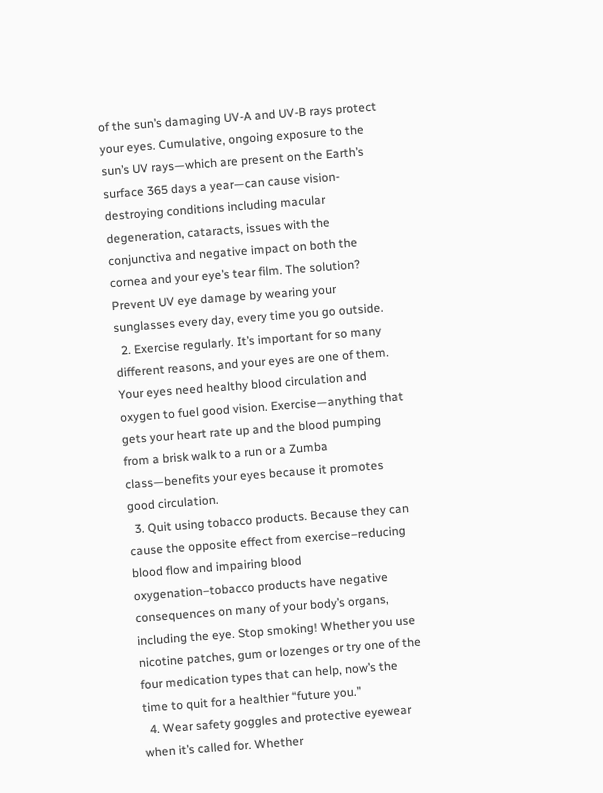of the sun’s damaging UV-A and UV-B rays protect your eyes. Cumulative, ongoing exposure to the sun’s UV rays—which are present on the Earth’s surface 365 days a year—can cause vision-destroying conditions including macular degeneration, cataracts, issues with the conjunctiva and negative impact on both the cornea and your eye’s tear film. The solution? Prevent UV eye damage by wearing your sunglasses every day, every time you go outside.
  2. Exercise regularly. It’s important for so many different reasons, and your eyes are one of them. Your eyes need healthy blood circulation and oxygen to fuel good vision. Exercise—anything that gets your heart rate up and the blood pumping from a brisk walk to a run or a Zumba class—benefits your eyes because it promotes good circulation.
  3. Quit using tobacco products. Because they can cause the opposite effect from exercise–reducing blood flow and impairing blood oxygenation–tobacco products have negative consequences on many of your body’s organs, including the eye. Stop smoking! Whether you use nicotine patches, gum or lozenges or try one of the four medication types that can help, now’s the time to quit for a healthier “future you.”
  4. Wear safety goggles and protective eyewear when it’s called for. Whether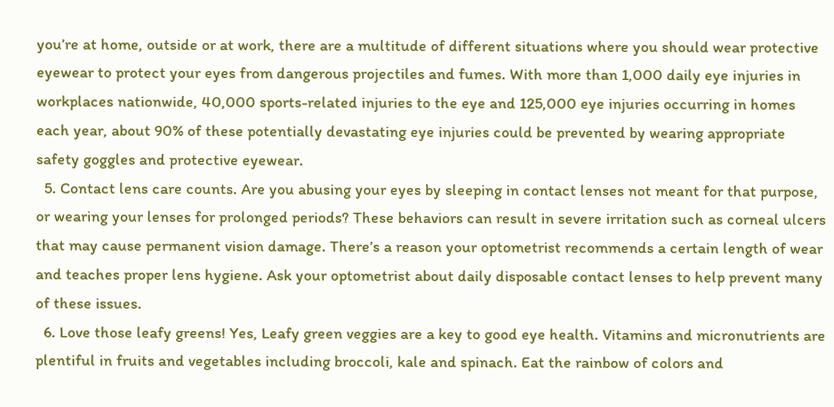you’re at home, outside or at work, there are a multitude of different situations where you should wear protective eyewear to protect your eyes from dangerous projectiles and fumes. With more than 1,000 daily eye injuries in workplaces nationwide, 40,000 sports-related injuries to the eye and 125,000 eye injuries occurring in homes each year, about 90% of these potentially devastating eye injuries could be prevented by wearing appropriate safety goggles and protective eyewear.
  5. Contact lens care counts. Are you abusing your eyes by sleeping in contact lenses not meant for that purpose, or wearing your lenses for prolonged periods? These behaviors can result in severe irritation such as corneal ulcers that may cause permanent vision damage. There’s a reason your optometrist recommends a certain length of wear and teaches proper lens hygiene. Ask your optometrist about daily disposable contact lenses to help prevent many of these issues.
  6. Love those leafy greens! Yes, Leafy green veggies are a key to good eye health. Vitamins and micronutrients are plentiful in fruits and vegetables including broccoli, kale and spinach. Eat the rainbow of colors and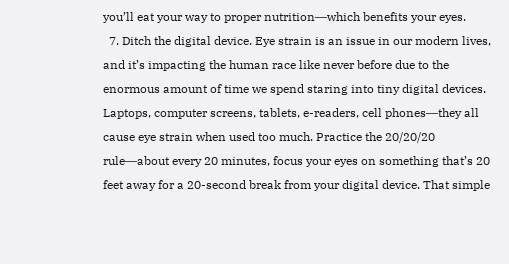you’ll eat your way to proper nutrition―which benefits your eyes.
  7. Ditch the digital device. Eye strain is an issue in our modern lives, and it’s impacting the human race like never before due to the enormous amount of time we spend staring into tiny digital devices. Laptops, computer screens, tablets, e-readers, cell phones―they all cause eye strain when used too much. Practice the 20/20/20 rule―about every 20 minutes, focus your eyes on something that’s 20 feet away for a 20-second break from your digital device. That simple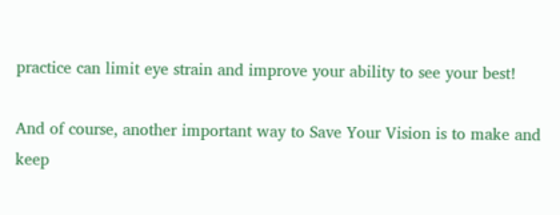practice can limit eye strain and improve your ability to see your best!

And of course, another important way to Save Your Vision is to make and keep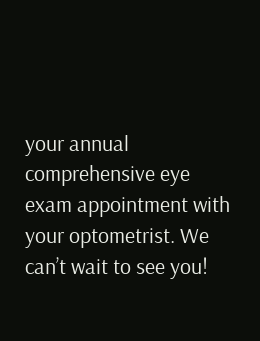your annual comprehensive eye exam appointment with your optometrist. We can’t wait to see you!